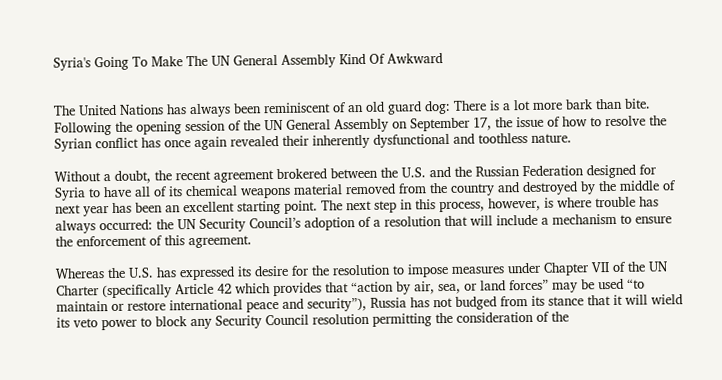Syria's Going To Make The UN General Assembly Kind Of Awkward


The United Nations has always been reminiscent of an old guard dog: There is a lot more bark than bite. Following the opening session of the UN General Assembly on September 17, the issue of how to resolve the Syrian conflict has once again revealed their inherently dysfunctional and toothless nature.

Without a doubt, the recent agreement brokered between the U.S. and the Russian Federation designed for Syria to have all of its chemical weapons material removed from the country and destroyed by the middle of next year has been an excellent starting point. The next step in this process, however, is where trouble has always occurred: the UN Security Council’s adoption of a resolution that will include a mechanism to ensure the enforcement of this agreement.

Whereas the U.S. has expressed its desire for the resolution to impose measures under Chapter VII of the UN Charter (specifically Article 42 which provides that “action by air, sea, or land forces” may be used “to maintain or restore international peace and security”), Russia has not budged from its stance that it will wield its veto power to block any Security Council resolution permitting the consideration of the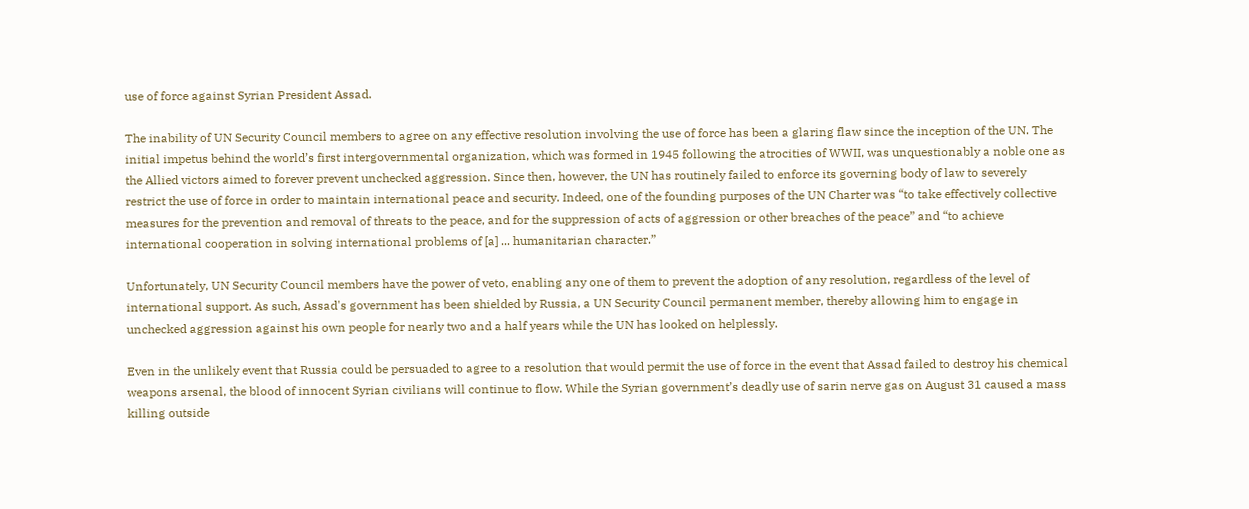use of force against Syrian President Assad.

The inability of UN Security Council members to agree on any effective resolution involving the use of force has been a glaring flaw since the inception of the UN. The initial impetus behind the world’s first intergovernmental organization, which was formed in 1945 following the atrocities of WWII, was unquestionably a noble one as the Allied victors aimed to forever prevent unchecked aggression. Since then, however, the UN has routinely failed to enforce its governing body of law to severely restrict the use of force in order to maintain international peace and security. Indeed, one of the founding purposes of the UN Charter was “to take effectively collective measures for the prevention and removal of threats to the peace, and for the suppression of acts of aggression or other breaches of the peace” and “to achieve international cooperation in solving international problems of [a] ... humanitarian character.”

Unfortunately, UN Security Council members have the power of veto, enabling any one of them to prevent the adoption of any resolution, regardless of the level of international support. As such, Assad's government has been shielded by Russia, a UN Security Council permanent member, thereby allowing him to engage in unchecked aggression against his own people for nearly two and a half years while the UN has looked on helplessly.

Even in the unlikely event that Russia could be persuaded to agree to a resolution that would permit the use of force in the event that Assad failed to destroy his chemical weapons arsenal, the blood of innocent Syrian civilians will continue to flow. While the Syrian government’s deadly use of sarin nerve gas on August 31 caused a mass killing outside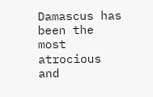Damascus has been the most atrocious and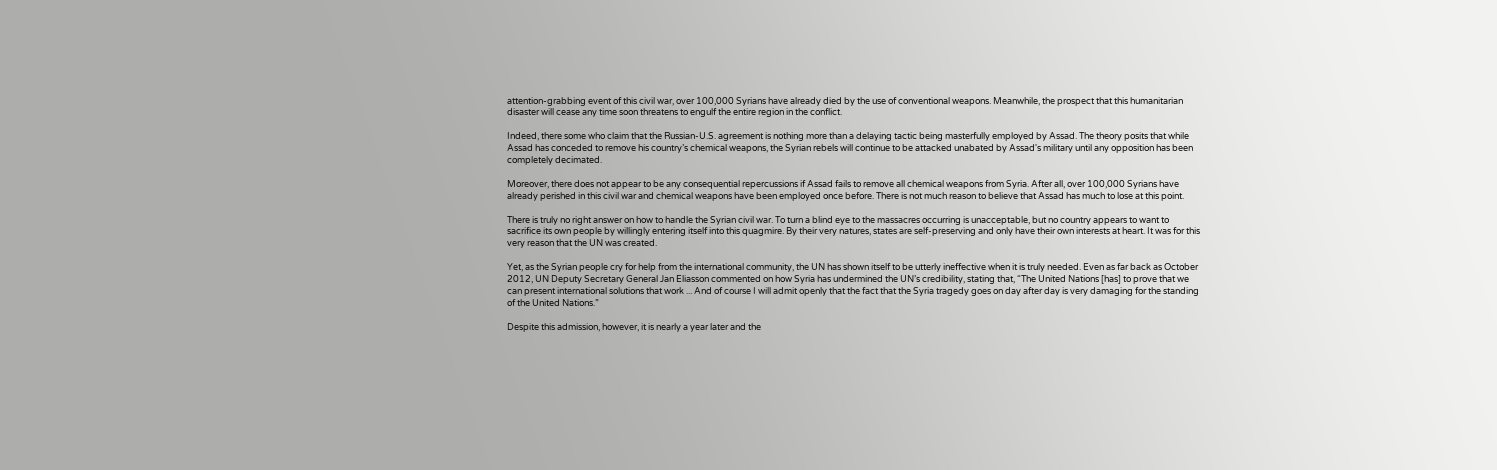attention-grabbing event of this civil war, over 100,000 Syrians have already died by the use of conventional weapons. Meanwhile, the prospect that this humanitarian disaster will cease any time soon threatens to engulf the entire region in the conflict.

Indeed, there some who claim that the Russian-U.S. agreement is nothing more than a delaying tactic being masterfully employed by Assad. The theory posits that while Assad has conceded to remove his country’s chemical weapons, the Syrian rebels will continue to be attacked unabated by Assad's military until any opposition has been completely decimated.

Moreover, there does not appear to be any consequential repercussions if Assad fails to remove all chemical weapons from Syria. After all, over 100,000 Syrians have already perished in this civil war and chemical weapons have been employed once before. There is not much reason to believe that Assad has much to lose at this point.

There is truly no right answer on how to handle the Syrian civil war. To turn a blind eye to the massacres occurring is unacceptable, but no country appears to want to sacrifice its own people by willingly entering itself into this quagmire. By their very natures, states are self-preserving and only have their own interests at heart. It was for this very reason that the UN was created.

Yet, as the Syrian people cry for help from the international community, the UN has shown itself to be utterly ineffective when it is truly needed. Even as far back as October 2012, UN Deputy Secretary General Jan Eliasson commented on how Syria has undermined the UN’s credibility, stating that, “The United Nations [has] to prove that we can present international solutions that work ... And of course I will admit openly that the fact that the Syria tragedy goes on day after day is very damaging for the standing of the United Nations.”

Despite this admission, however, it is nearly a year later and the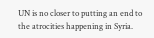UN is no closer to putting an end to the atrocities happening in Syria.